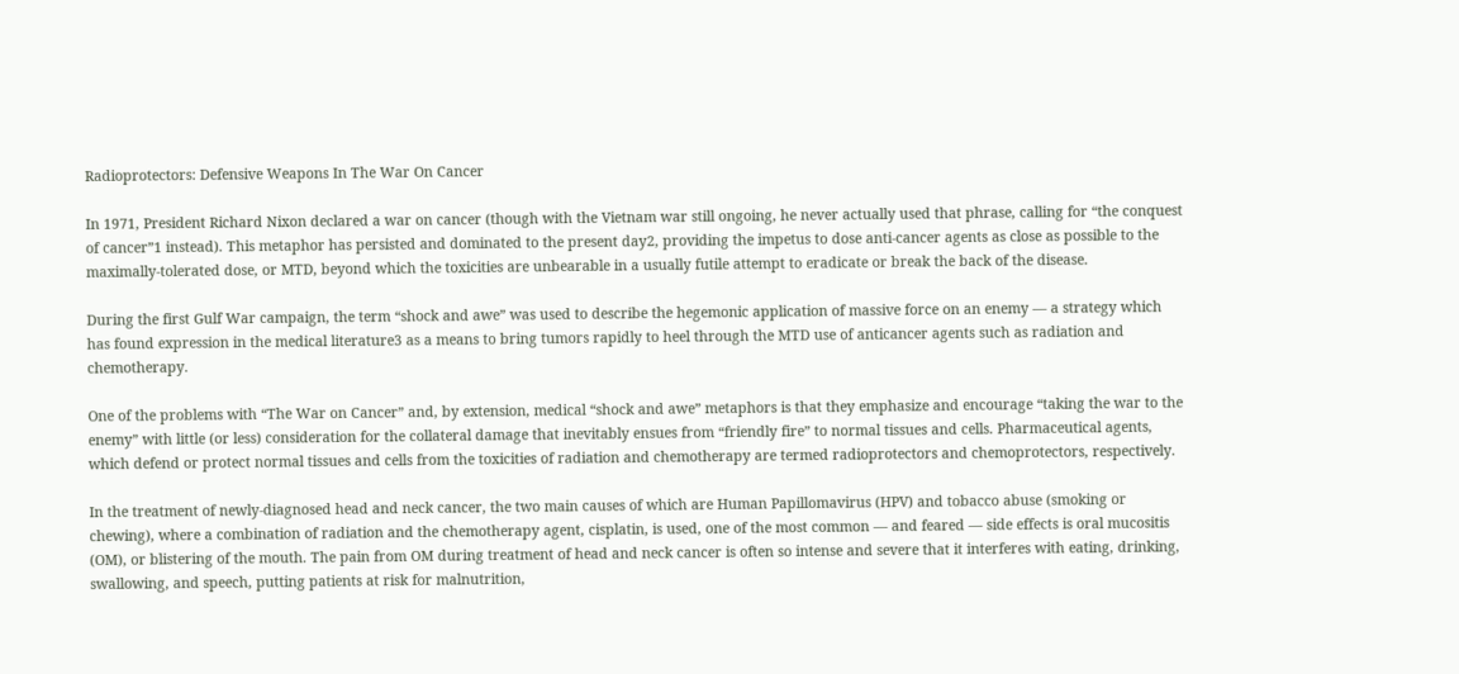Radioprotectors: Defensive Weapons In The War On Cancer

In 1971, President Richard Nixon declared a war on cancer (though with the Vietnam war still ongoing, he never actually used that phrase, calling for “the conquest of cancer”1 instead). This metaphor has persisted and dominated to the present day2, providing the impetus to dose anti-cancer agents as close as possible to the maximally-tolerated dose, or MTD, beyond which the toxicities are unbearable in a usually futile attempt to eradicate or break the back of the disease.

During the first Gulf War campaign, the term “shock and awe” was used to describe the hegemonic application of massive force on an enemy — a strategy which has found expression in the medical literature3 as a means to bring tumors rapidly to heel through the MTD use of anticancer agents such as radiation and chemotherapy.

One of the problems with “The War on Cancer” and, by extension, medical “shock and awe” metaphors is that they emphasize and encourage “taking the war to the enemy” with little (or less) consideration for the collateral damage that inevitably ensues from “friendly fire” to normal tissues and cells. Pharmaceutical agents, which defend or protect normal tissues and cells from the toxicities of radiation and chemotherapy are termed radioprotectors and chemoprotectors, respectively.

In the treatment of newly-diagnosed head and neck cancer, the two main causes of which are Human Papillomavirus (HPV) and tobacco abuse (smoking or chewing), where a combination of radiation and the chemotherapy agent, cisplatin, is used, one of the most common — and feared — side effects is oral mucositis (OM), or blistering of the mouth. The pain from OM during treatment of head and neck cancer is often so intense and severe that it interferes with eating, drinking, swallowing, and speech, putting patients at risk for malnutrition,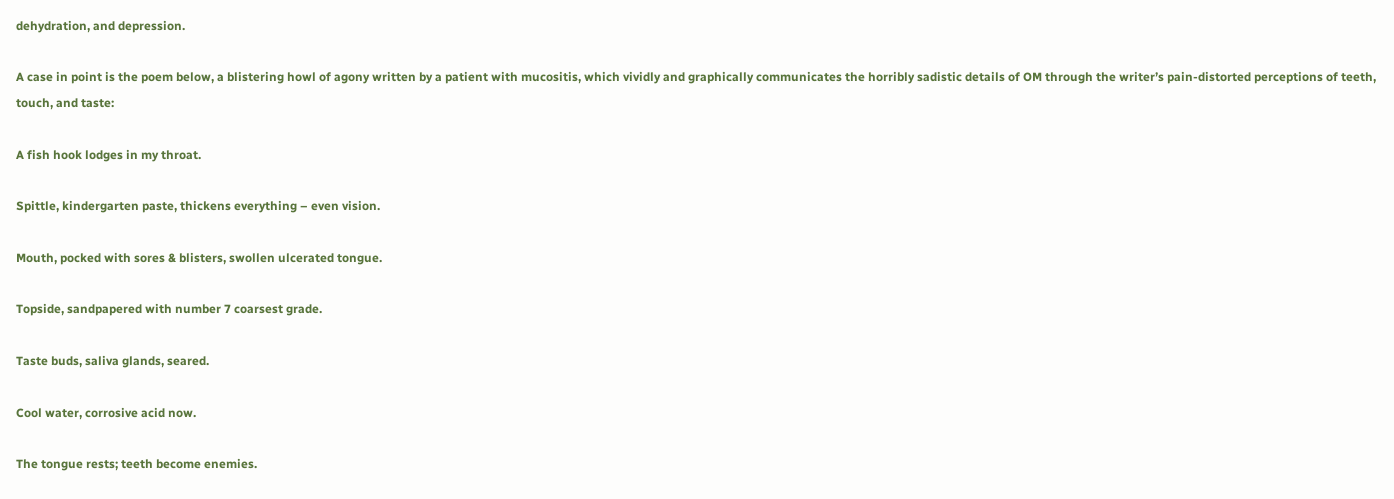dehydration, and depression.

A case in point is the poem below, a blistering howl of agony written by a patient with mucositis, which vividly and graphically communicates the horribly sadistic details of OM through the writer’s pain-distorted perceptions of teeth, touch, and taste:

A fish hook lodges in my throat.

Spittle, kindergarten paste, thickens everything – even vision.

Mouth, pocked with sores & blisters, swollen ulcerated tongue.

Topside, sandpapered with number 7 coarsest grade.

Taste buds, saliva glands, seared.

Cool water, corrosive acid now.

The tongue rests; teeth become enemies.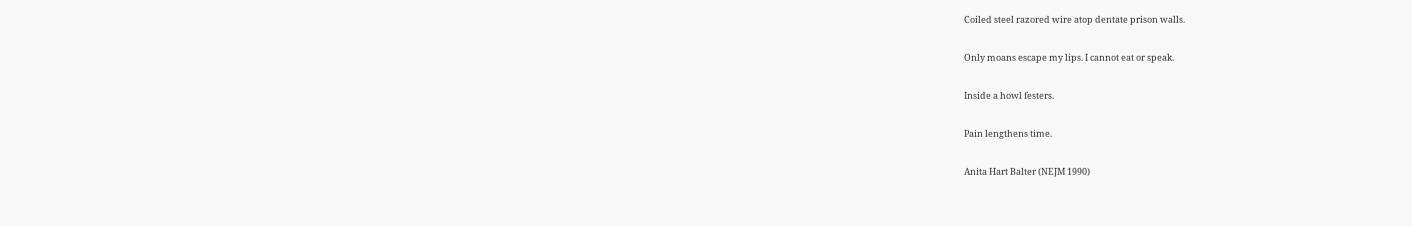Coiled steel razored wire atop dentate prison walls.

Only moans escape my lips. I cannot eat or speak.

Inside a howl festers.

Pain lengthens time.

Anita Hart Balter (NEJM 1990)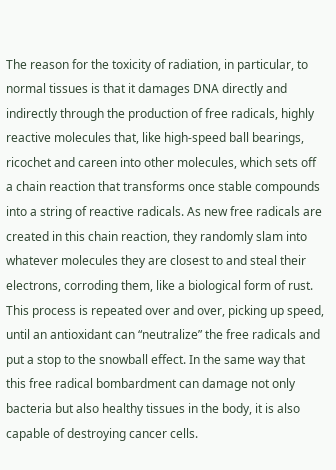The reason for the toxicity of radiation, in particular, to normal tissues is that it damages DNA directly and indirectly through the production of free radicals, highly reactive molecules that, like high-speed ball bearings, ricochet and careen into other molecules, which sets off a chain reaction that transforms once stable compounds into a string of reactive radicals. As new free radicals are created in this chain reaction, they randomly slam into whatever molecules they are closest to and steal their electrons, corroding them, like a biological form of rust. This process is repeated over and over, picking up speed, until an antioxidant can “neutralize” the free radicals and put a stop to the snowball effect. In the same way that this free radical bombardment can damage not only bacteria but also healthy tissues in the body, it is also capable of destroying cancer cells.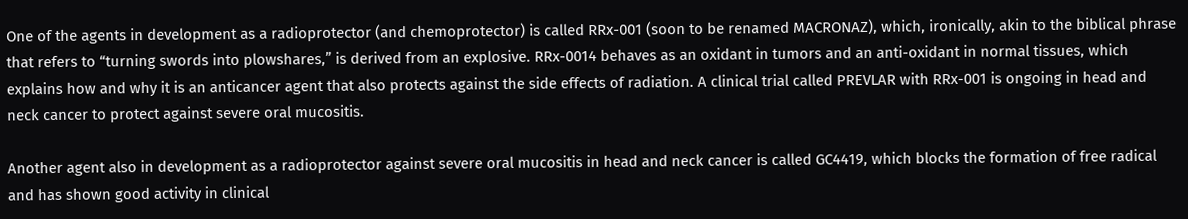One of the agents in development as a radioprotector (and chemoprotector) is called RRx-001 (soon to be renamed MACRONAZ), which, ironically, akin to the biblical phrase that refers to “turning swords into plowshares,” is derived from an explosive. RRx-0014 behaves as an oxidant in tumors and an anti-oxidant in normal tissues, which explains how and why it is an anticancer agent that also protects against the side effects of radiation. A clinical trial called PREVLAR with RRx-001 is ongoing in head and neck cancer to protect against severe oral mucositis.

Another agent also in development as a radioprotector against severe oral mucositis in head and neck cancer is called GC4419, which blocks the formation of free radical and has shown good activity in clinical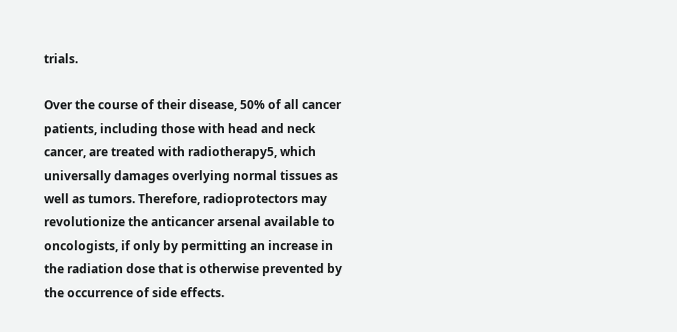trials.

Over the course of their disease, 50% of all cancer patients, including those with head and neck cancer, are treated with radiotherapy5, which universally damages overlying normal tissues as well as tumors. Therefore, radioprotectors may revolutionize the anticancer arsenal available to oncologists, if only by permitting an increase in the radiation dose that is otherwise prevented by the occurrence of side effects.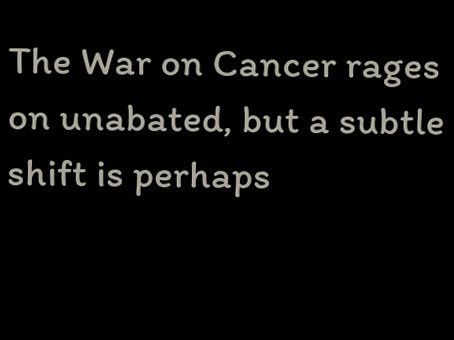The War on Cancer rages on unabated, but a subtle shift is perhaps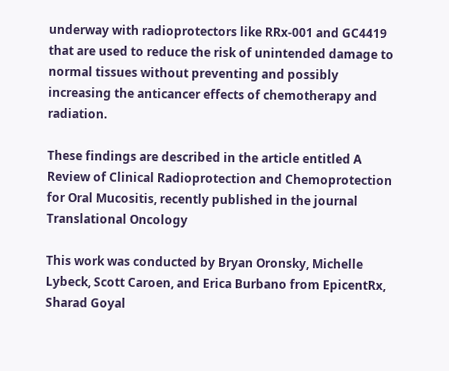underway with radioprotectors like RRx-001 and GC4419 that are used to reduce the risk of unintended damage to normal tissues without preventing and possibly increasing the anticancer effects of chemotherapy and radiation.

These findings are described in the article entitled A Review of Clinical Radioprotection and Chemoprotection for Oral Mucositis, recently published in the journal Translational Oncology

This work was conducted by Bryan Oronsky, Michelle Lybeck, Scott Caroen, and Erica Burbano from EpicentRx, Sharad Goyal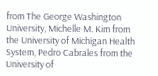from The George Washington University, Michelle M. Kim from the University of Michigan Health System, Pedro Cabrales from the University of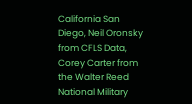California San Diego, Neil Oronsky from CFLS Data, Corey Carter from the Walter Reed National Military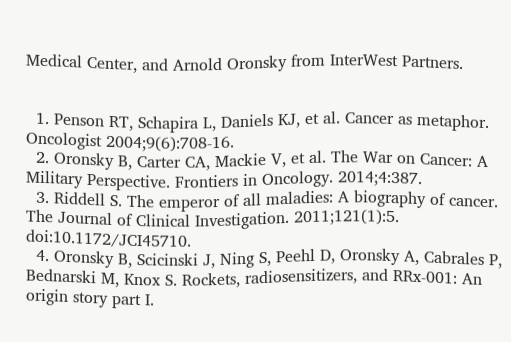Medical Center, and Arnold Oronsky from InterWest Partners.


  1. Penson RT, Schapira L, Daniels KJ, et al. Cancer as metaphor. Oncologist 2004;9(6):708-16.
  2. Oronsky B, Carter CA, Mackie V, et al. The War on Cancer: A Military Perspective. Frontiers in Oncology. 2014;4:387.
  3. Riddell S. The emperor of all maladies: A biography of cancer. The Journal of Clinical Investigation. 2011;121(1):5. doi:10.1172/JCI45710.
  4. Oronsky B, Scicinski J, Ning S, Peehl D, Oronsky A, Cabrales P, Bednarski M, Knox S. Rockets, radiosensitizers, and RRx-001: An origin story part I.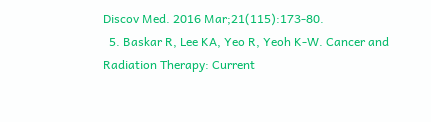Discov Med. 2016 Mar;21(115):173-80.
  5. Baskar R, Lee KA, Yeo R, Yeoh K-W. Cancer and Radiation Therapy: Current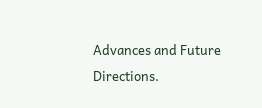Advances and Future Directions.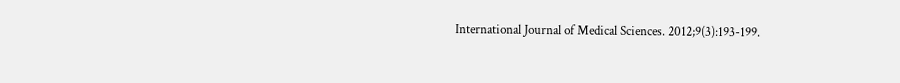International Journal of Medical Sciences. 2012;9(3):193-199.